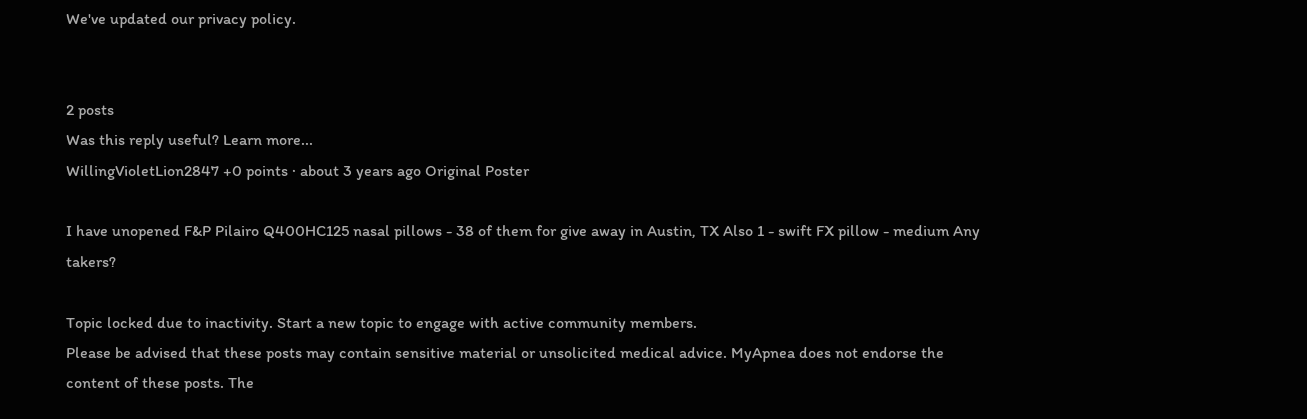We've updated our privacy policy.


2 posts
Was this reply useful? Learn more...
WillingVioletLion2847 +0 points · about 3 years ago Original Poster

I have unopened F&P Pilairo Q400HC125 nasal pillows - 38 of them for give away in Austin, TX Also 1 - swift FX pillow - medium Any takers?

Topic locked due to inactivity. Start a new topic to engage with active community members.
Please be advised that these posts may contain sensitive material or unsolicited medical advice. MyApnea does not endorse the content of these posts. The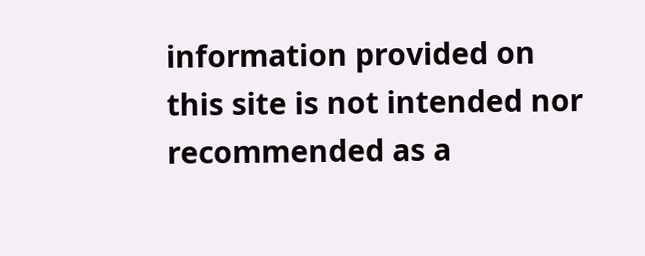information provided on this site is not intended nor recommended as a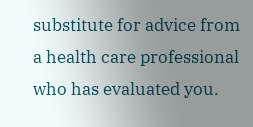substitute for advice from a health care professional who has evaluated you.